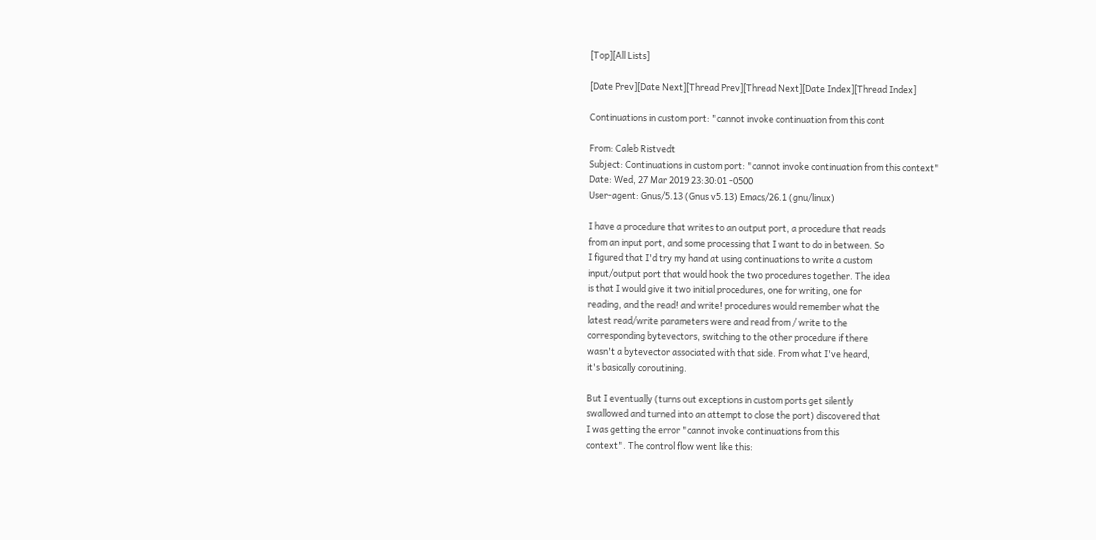[Top][All Lists]

[Date Prev][Date Next][Thread Prev][Thread Next][Date Index][Thread Index]

Continuations in custom port: "cannot invoke continuation from this cont

From: Caleb Ristvedt
Subject: Continuations in custom port: "cannot invoke continuation from this context"
Date: Wed, 27 Mar 2019 23:30:01 -0500
User-agent: Gnus/5.13 (Gnus v5.13) Emacs/26.1 (gnu/linux)

I have a procedure that writes to an output port, a procedure that reads
from an input port, and some processing that I want to do in between. So
I figured that I'd try my hand at using continuations to write a custom
input/output port that would hook the two procedures together. The idea
is that I would give it two initial procedures, one for writing, one for
reading, and the read! and write! procedures would remember what the
latest read/write parameters were and read from / write to the
corresponding bytevectors, switching to the other procedure if there
wasn't a bytevector associated with that side. From what I've heard,
it's basically coroutining.

But I eventually (turns out exceptions in custom ports get silently
swallowed and turned into an attempt to close the port) discovered that
I was getting the error "cannot invoke continuations from this
context". The control flow went like this: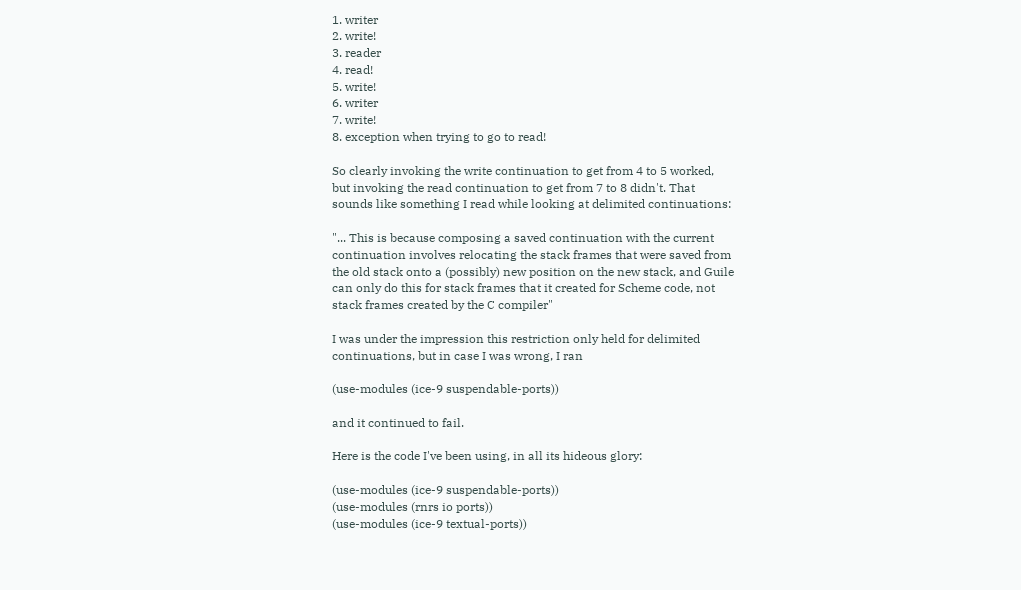1. writer
2. write!
3. reader
4. read!
5. write!
6. writer
7. write!
8. exception when trying to go to read!

So clearly invoking the write continuation to get from 4 to 5 worked,
but invoking the read continuation to get from 7 to 8 didn't. That
sounds like something I read while looking at delimited continuations:

"... This is because composing a saved continuation with the current
continuation involves relocating the stack frames that were saved from
the old stack onto a (possibly) new position on the new stack, and Guile
can only do this for stack frames that it created for Scheme code, not
stack frames created by the C compiler"

I was under the impression this restriction only held for delimited
continuations, but in case I was wrong, I ran

(use-modules (ice-9 suspendable-ports))

and it continued to fail.

Here is the code I've been using, in all its hideous glory:

(use-modules (ice-9 suspendable-ports))
(use-modules (rnrs io ports))
(use-modules (ice-9 textual-ports))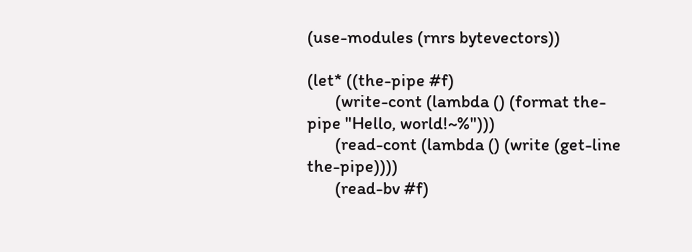(use-modules (rnrs bytevectors))

(let* ((the-pipe #f)
       (write-cont (lambda () (format the-pipe "Hello, world!~%")))
       (read-cont (lambda () (write (get-line the-pipe))))
       (read-bv #f)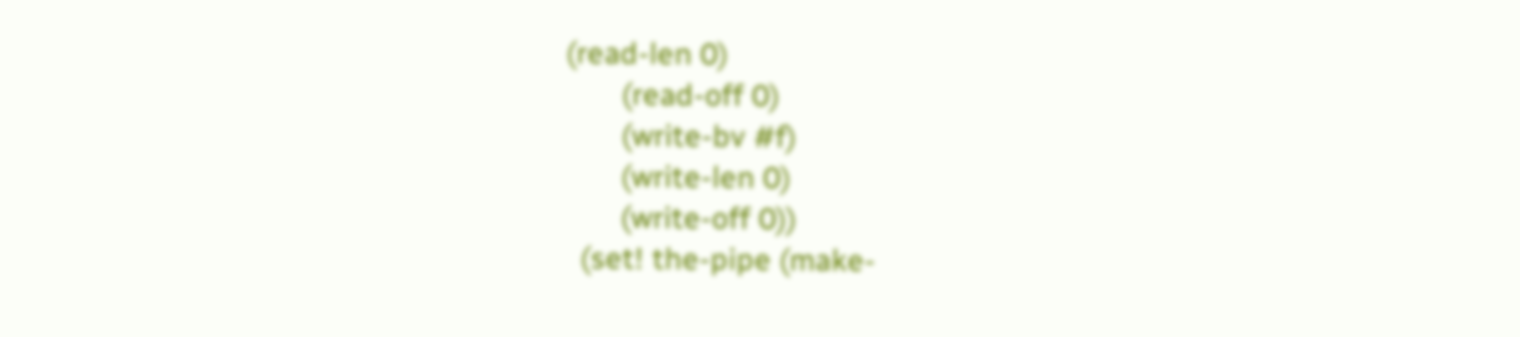(read-len 0)
       (read-off 0)
       (write-bv #f)
       (write-len 0)
       (write-off 0))
  (set! the-pipe (make-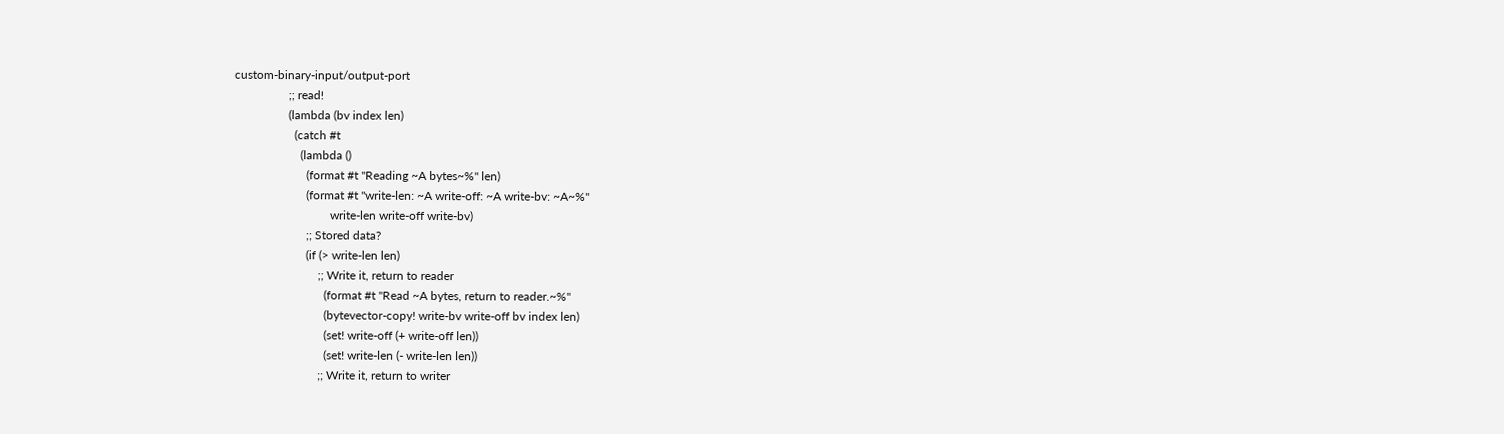custom-binary-input/output-port
                  ;; read!
                  (lambda (bv index len)
                    (catch #t
                      (lambda ()
                        (format #t "Reading ~A bytes~%" len)
                        (format #t "write-len: ~A write-off: ~A write-bv: ~A~%"
                                write-len write-off write-bv)
                        ;; Stored data?
                        (if (> write-len len)
                            ;; Write it, return to reader
                              (format #t "Read ~A bytes, return to reader.~%"
                              (bytevector-copy! write-bv write-off bv index len)
                              (set! write-off (+ write-off len))
                              (set! write-len (- write-len len))
                            ;; Write it, return to writer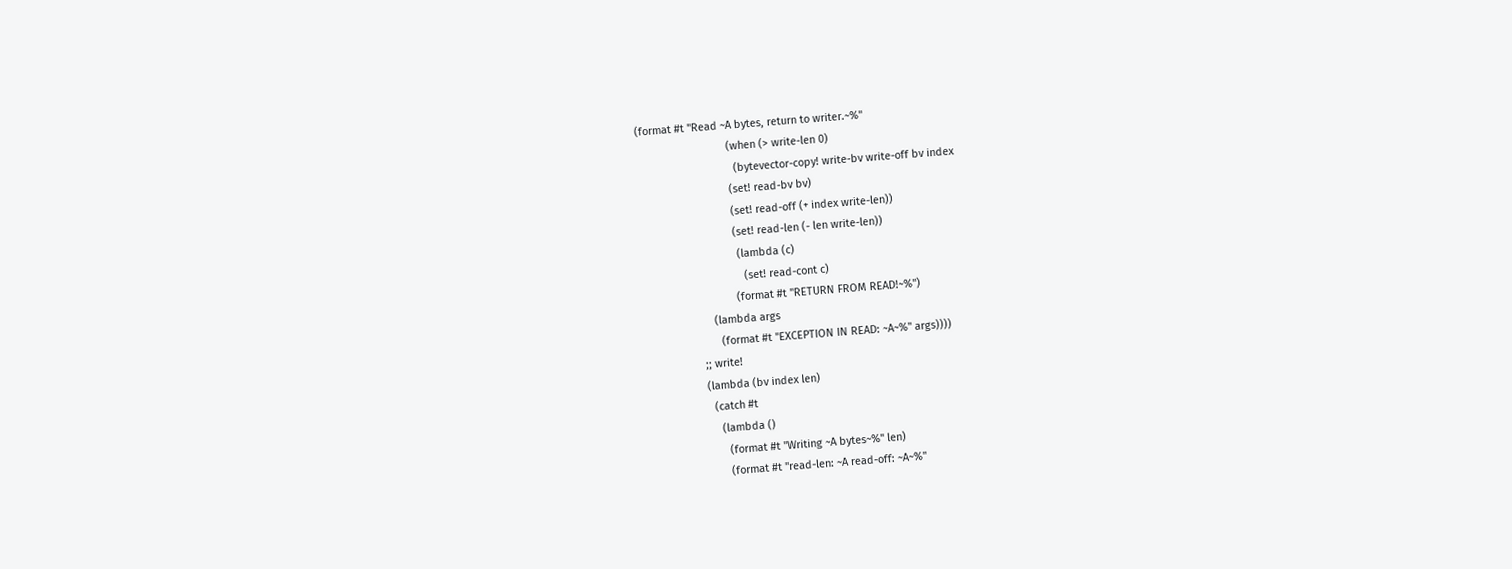(format #t "Read ~A bytes, return to writer.~%"
                              (when (> write-len 0)
                                (bytevector-copy! write-bv write-off bv index
                              (set! read-bv bv)
                              (set! read-off (+ index write-len))
                              (set! read-len (- len write-len))
                               (lambda (c)
                                 (set! read-cont c)
                              (format #t "RETURN FROM READ!~%")
                      (lambda args
                        (format #t "EXCEPTION IN READ: ~A~%" args))))
                  ;; write!
                  (lambda (bv index len)
                    (catch #t
                      (lambda ()
                        (format #t "Writing ~A bytes~%" len)
                        (format #t "read-len: ~A read-off: ~A~%"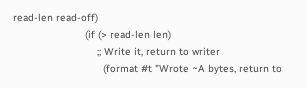read-len read-off)
                        (if (> read-len len)
                            ;; Write it, return to writer
                              (format #t "Wrote ~A bytes, return to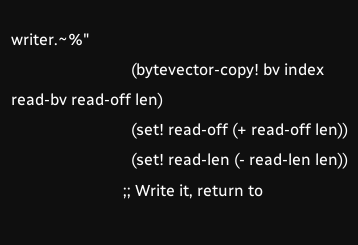writer.~%"
                              (bytevector-copy! bv index read-bv read-off len)
                              (set! read-off (+ read-off len))
                              (set! read-len (- read-len len))
                            ;; Write it, return to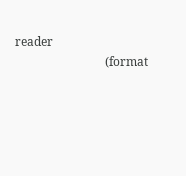reader
                              (format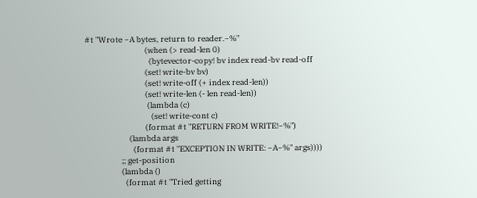#t "Wrote ~A bytes, return to reader.~%"
                              (when (> read-len 0)
                                (bytevector-copy! bv index read-bv read-off
                              (set! write-bv bv)
                              (set! write-off (+ index read-len))
                              (set! write-len (- len read-len))
                               (lambda (c)
                                 (set! write-cont c)
                              (format #t "RETURN FROM WRITE!~%")
                      (lambda args
                        (format #t "EXCEPTION IN WRITE: ~A~%" args))))
                  ;; get-position
                  (lambda ()
                    (format #t "Tried getting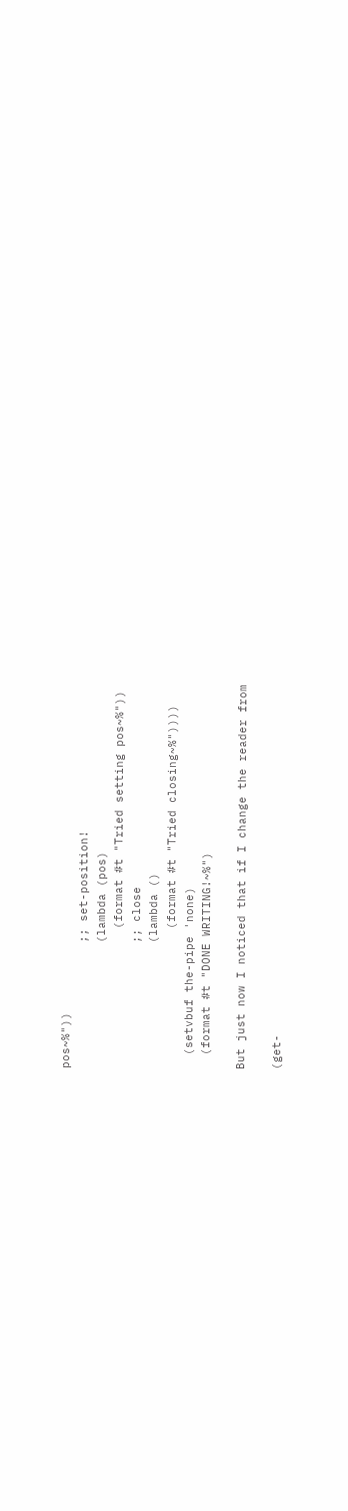pos~%"))
                  ;; set-position!
                  (lambda (pos)
                    (format #t "Tried setting pos~%"))
                  ;; close
                  (lambda ()
                    (format #t "Tried closing~%"))))
  (setvbuf the-pipe 'none)
  (format #t "DONE WRITING!~%")

But just now I noticed that if I change the reader from

(get-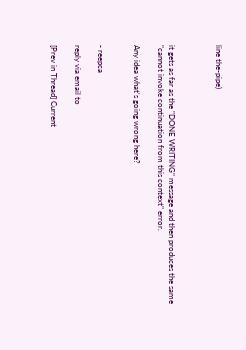line the-pipe)



it gets as far as the "DONE WRITING" message and then produces the same
"cannot invoke continuation from this context" error.

Any idea what's going wrong here?


- reepca

reply via email to

[Prev in Thread] Current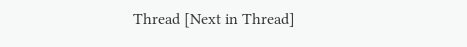Thread [Next in Thread]